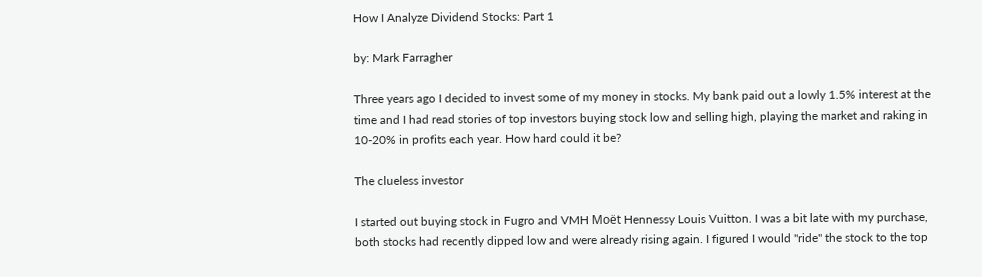How I Analyze Dividend Stocks: Part 1

by: Mark Farragher

Three years ago I decided to invest some of my money in stocks. My bank paid out a lowly 1.5% interest at the time and I had read stories of top investors buying stock low and selling high, playing the market and raking in 10-20% in profits each year. How hard could it be?

The clueless investor

I started out buying stock in Fugro and VMH Moët Hennessy Louis Vuitton. I was a bit late with my purchase, both stocks had recently dipped low and were already rising again. I figured I would "ride" the stock to the top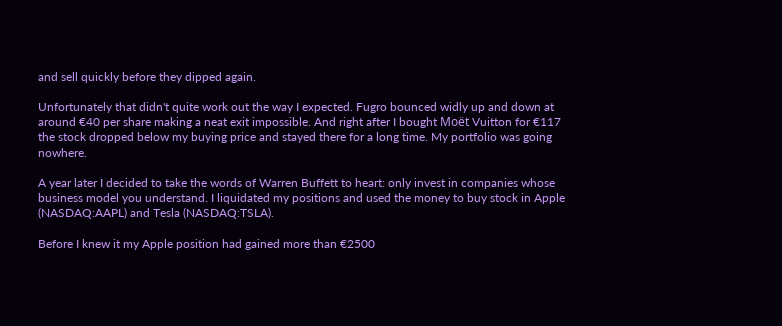and sell quickly before they dipped again.

Unfortunately that didn't quite work out the way I expected. Fugro bounced widly up and down at around €40 per share making a neat exit impossible. And right after I bought Moët Vuitton for €117 the stock dropped below my buying price and stayed there for a long time. My portfolio was going nowhere.

A year later I decided to take the words of Warren Buffett to heart: only invest in companies whose business model you understand. I liquidated my positions and used the money to buy stock in Apple (NASDAQ:AAPL) and Tesla (NASDAQ:TSLA).

Before I knew it my Apple position had gained more than €2500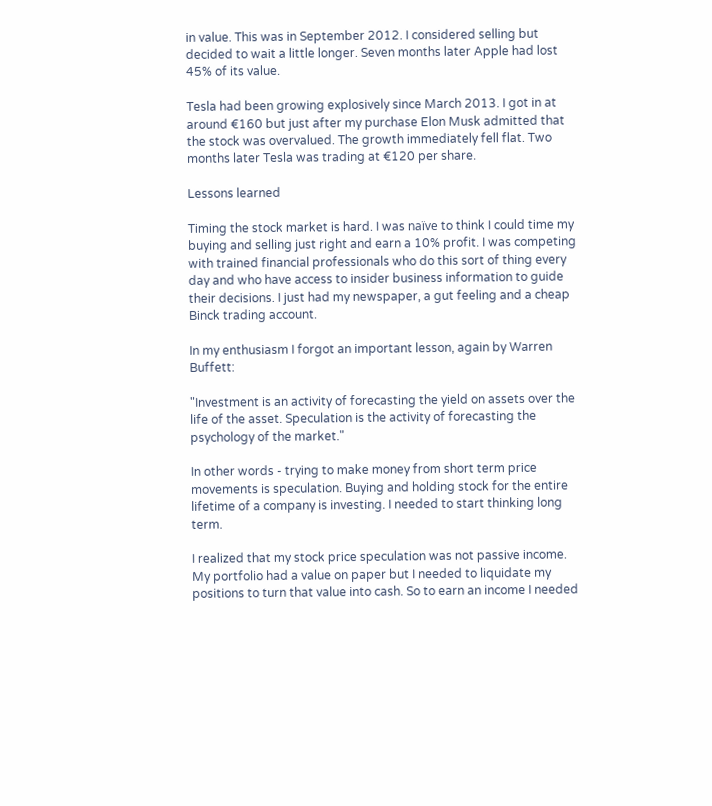in value. This was in September 2012. I considered selling but decided to wait a little longer. Seven months later Apple had lost 45% of its value.

Tesla had been growing explosively since March 2013. I got in at around €160 but just after my purchase Elon Musk admitted that the stock was overvalued. The growth immediately fell flat. Two months later Tesla was trading at €120 per share.

Lessons learned

Timing the stock market is hard. I was naïve to think I could time my buying and selling just right and earn a 10% profit. I was competing with trained financial professionals who do this sort of thing every day and who have access to insider business information to guide their decisions. I just had my newspaper, a gut feeling and a cheap Binck trading account.

In my enthusiasm I forgot an important lesson, again by Warren Buffett:

"Investment is an activity of forecasting the yield on assets over the life of the asset. Speculation is the activity of forecasting the psychology of the market."

In other words - trying to make money from short term price movements is speculation. Buying and holding stock for the entire lifetime of a company is investing. I needed to start thinking long term.

I realized that my stock price speculation was not passive income. My portfolio had a value on paper but I needed to liquidate my positions to turn that value into cash. So to earn an income I needed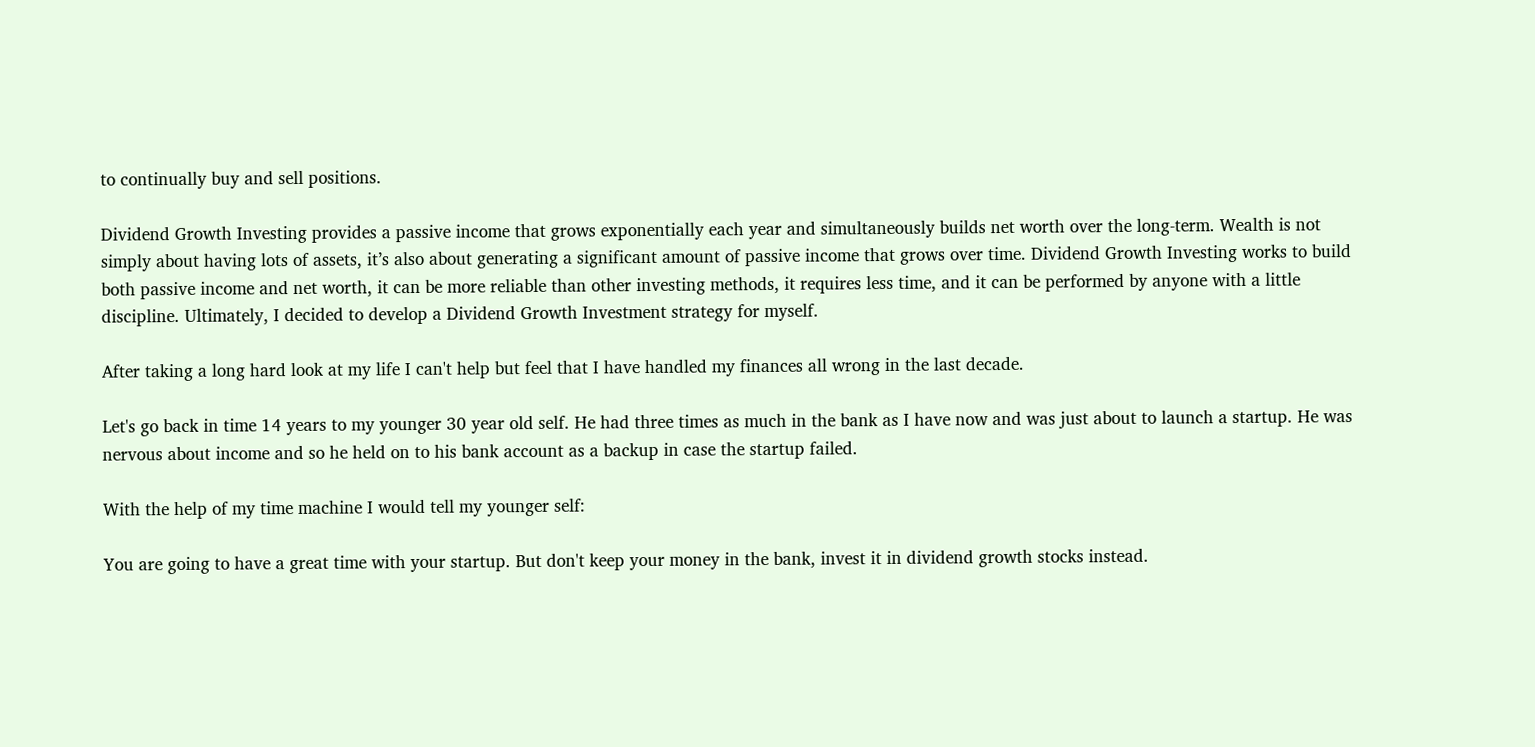to continually buy and sell positions.

Dividend Growth Investing provides a passive income that grows exponentially each year and simultaneously builds net worth over the long-term. Wealth is not simply about having lots of assets, it’s also about generating a significant amount of passive income that grows over time. Dividend Growth Investing works to build both passive income and net worth, it can be more reliable than other investing methods, it requires less time, and it can be performed by anyone with a little discipline. Ultimately, I decided to develop a Dividend Growth Investment strategy for myself.

After taking a long hard look at my life I can't help but feel that I have handled my finances all wrong in the last decade.

Let's go back in time 14 years to my younger 30 year old self. He had three times as much in the bank as I have now and was just about to launch a startup. He was nervous about income and so he held on to his bank account as a backup in case the startup failed.

With the help of my time machine I would tell my younger self:

You are going to have a great time with your startup. But don't keep your money in the bank, invest it in dividend growth stocks instead.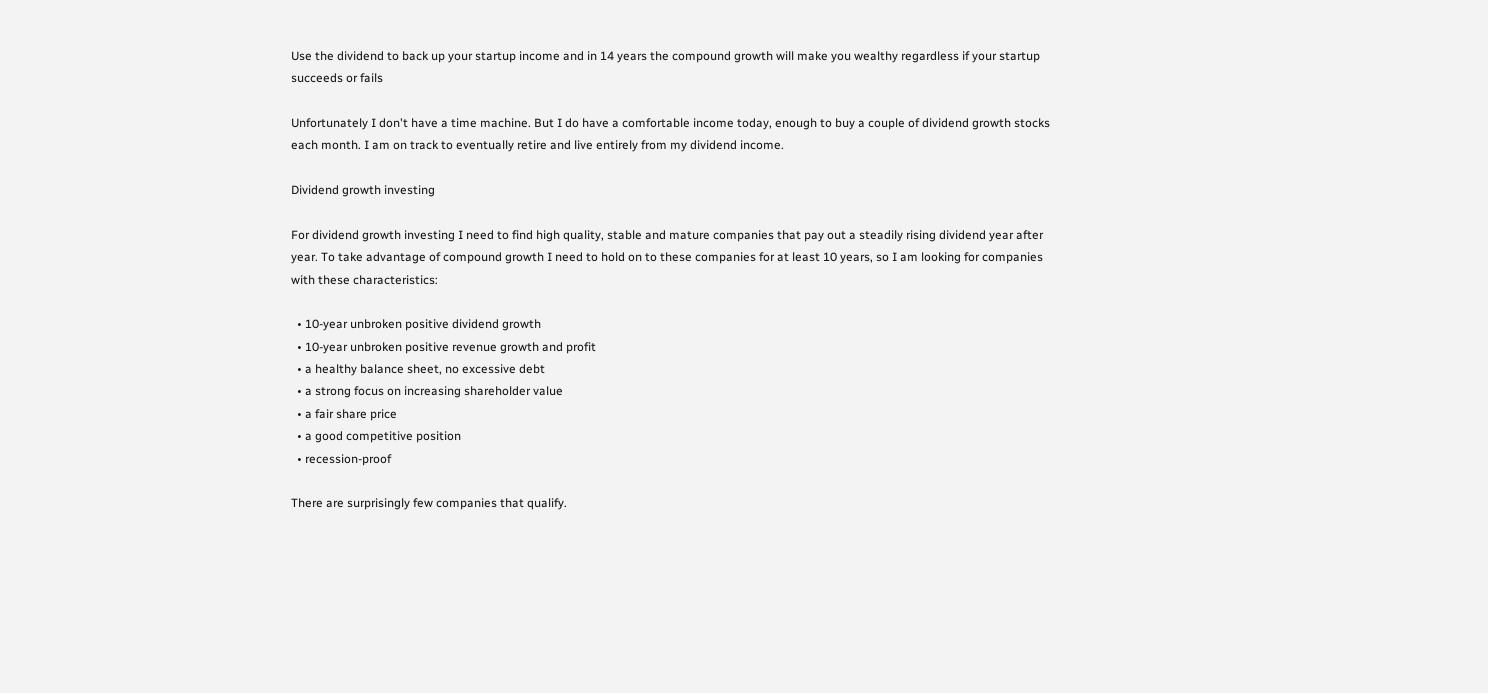Use the dividend to back up your startup income and in 14 years the compound growth will make you wealthy regardless if your startup succeeds or fails

Unfortunately I don't have a time machine. But I do have a comfortable income today, enough to buy a couple of dividend growth stocks each month. I am on track to eventually retire and live entirely from my dividend income.

Dividend growth investing

For dividend growth investing I need to find high quality, stable and mature companies that pay out a steadily rising dividend year after year. To take advantage of compound growth I need to hold on to these companies for at least 10 years, so I am looking for companies with these characteristics:

  • 10-year unbroken positive dividend growth
  • 10-year unbroken positive revenue growth and profit
  • a healthy balance sheet, no excessive debt
  • a strong focus on increasing shareholder value
  • a fair share price
  • a good competitive position
  • recession-proof

There are surprisingly few companies that qualify.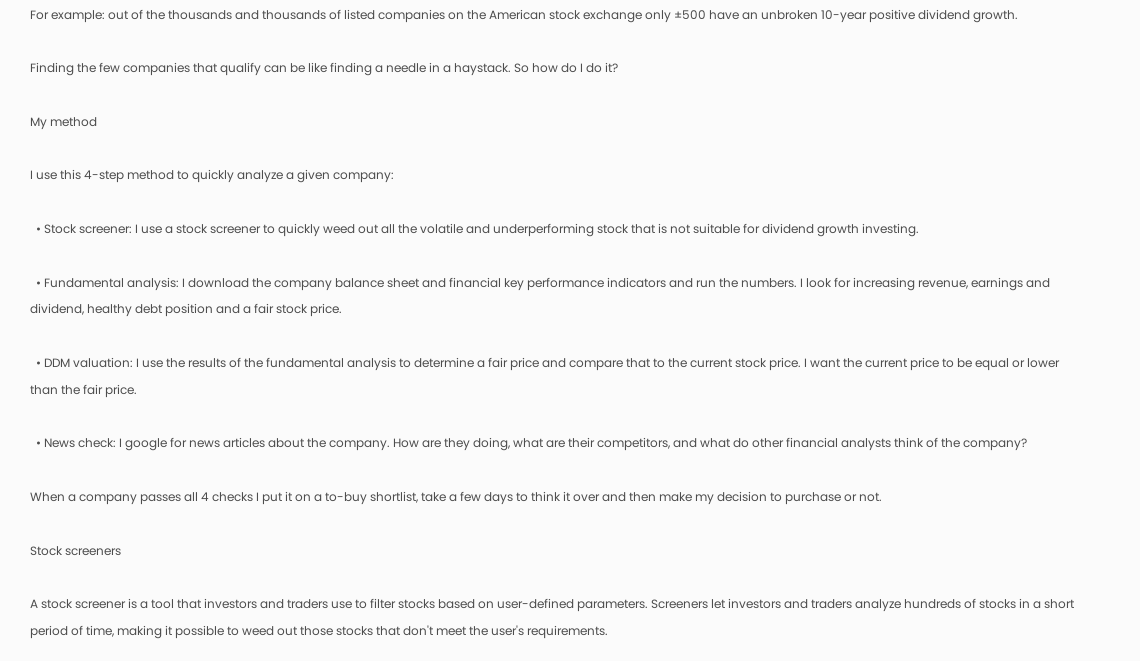For example: out of the thousands and thousands of listed companies on the American stock exchange only ±500 have an unbroken 10-year positive dividend growth.

Finding the few companies that qualify can be like finding a needle in a haystack. So how do I do it?

My method

I use this 4-step method to quickly analyze a given company:

  • Stock screener: I use a stock screener to quickly weed out all the volatile and underperforming stock that is not suitable for dividend growth investing.

  • Fundamental analysis: I download the company balance sheet and financial key performance indicators and run the numbers. I look for increasing revenue, earnings and dividend, healthy debt position and a fair stock price.

  • DDM valuation: I use the results of the fundamental analysis to determine a fair price and compare that to the current stock price. I want the current price to be equal or lower than the fair price.

  • News check: I google for news articles about the company. How are they doing, what are their competitors, and what do other financial analysts think of the company?

When a company passes all 4 checks I put it on a to-buy shortlist, take a few days to think it over and then make my decision to purchase or not.

Stock screeners

A stock screener is a tool that investors and traders use to filter stocks based on user-defined parameters. Screeners let investors and traders analyze hundreds of stocks in a short period of time, making it possible to weed out those stocks that don't meet the user's requirements.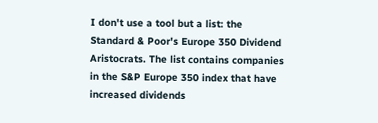I don't use a tool but a list: the Standard & Poor's Europe 350 Dividend Aristocrats. The list contains companies in the S&P Europe 350 index that have increased dividends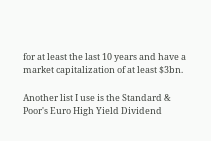for at least the last 10 years and have a market capitalization of at least $3bn.

Another list I use is the Standard & Poor's Euro High Yield Dividend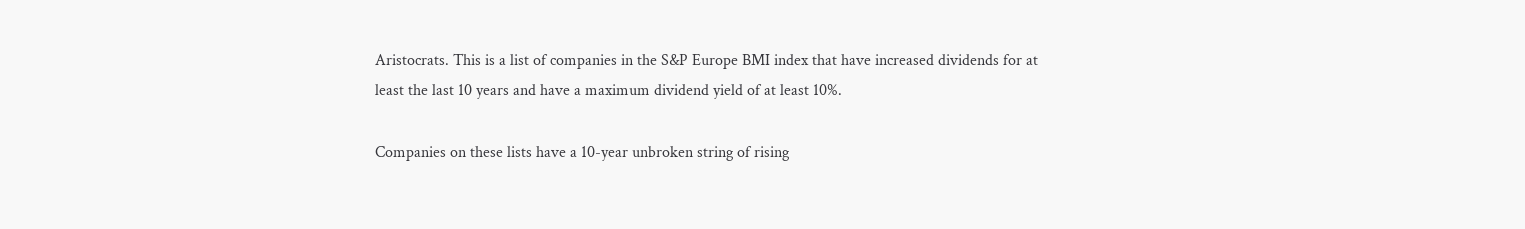Aristocrats. This is a list of companies in the S&P Europe BMI index that have increased dividends for at least the last 10 years and have a maximum dividend yield of at least 10%.

Companies on these lists have a 10-year unbroken string of rising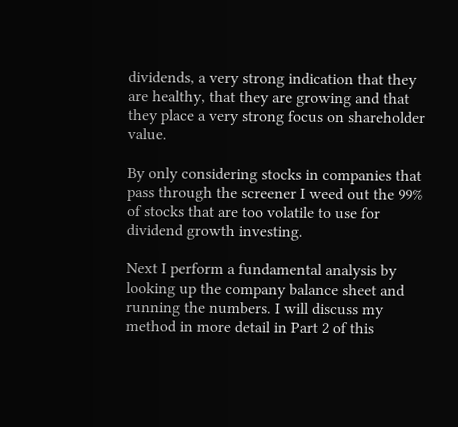dividends, a very strong indication that they are healthy, that they are growing and that they place a very strong focus on shareholder value.

By only considering stocks in companies that pass through the screener I weed out the 99% of stocks that are too volatile to use for dividend growth investing.

Next I perform a fundamental analysis by looking up the company balance sheet and running the numbers. I will discuss my method in more detail in Part 2 of this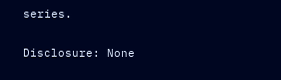series.

Disclosure: None